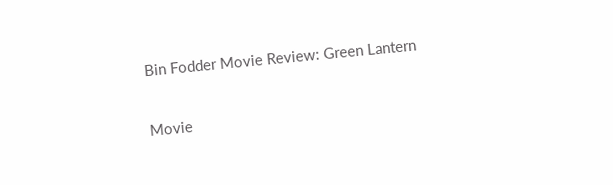Bin Fodder Movie Review: Green Lantern

Movie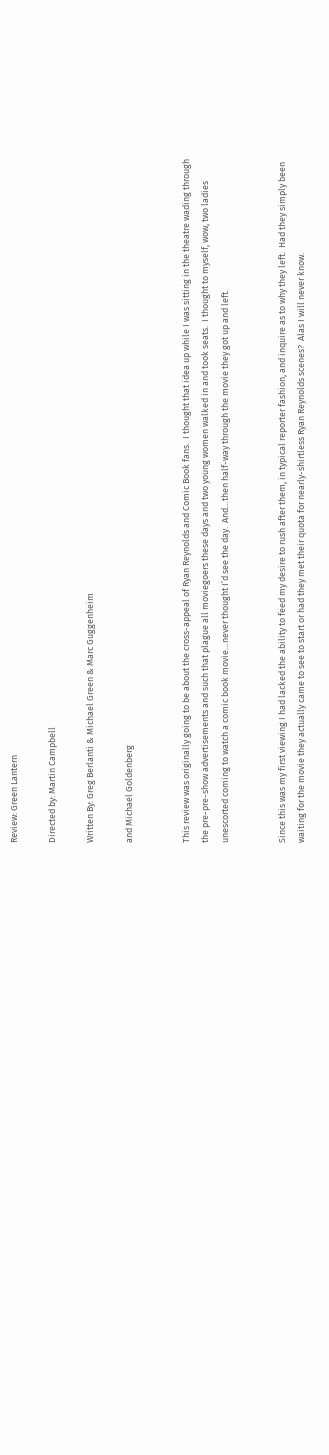Review: Green Lantern

Directed by: Martin Campbell

Written By: Greg Berlanti & Michael Green & Marc Guggenheim

and Michael Goldenberg


This review was originally going to be about the cross-appeal of Ryan Reynolds and Comic Book fans.  I thought that idea up while I was sitting in the theatre wading through the pre-pre-show advertisements and such that plague all moviegoers these days and two young women walked in and took seats.  I thought to myself, wow, two ladies unescorted coming to watch a comic book movie…never thought I’d see the day.  And…then half-way through the movie they got up and left.


Since this was my first viewing I had lacked the ability to feed my desire to rush after them, in typical reporter fashion, and inquire as to why they left.  Had they simply been waiting for the movie they actually came to see to start or had they met their quota for nearly-shirtless Ryan Reynolds scenes?  Alas I will never know.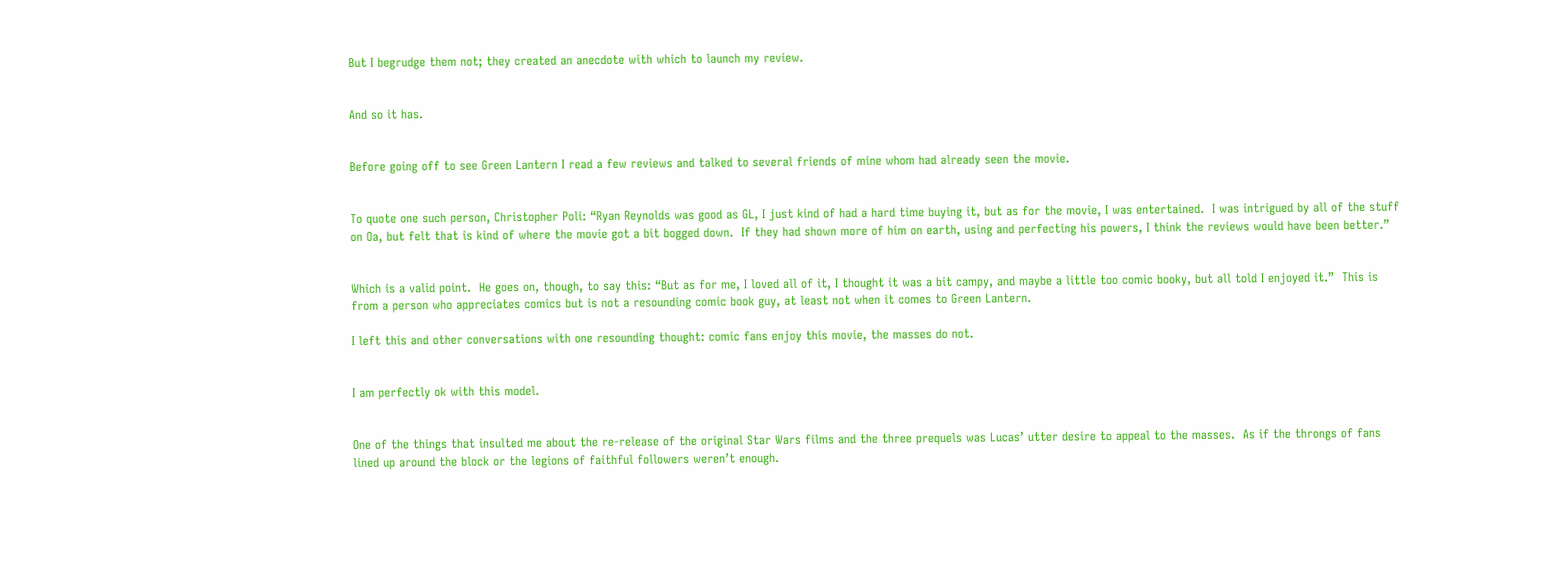But I begrudge them not; they created an anecdote with which to launch my review.


And so it has.


Before going off to see Green Lantern I read a few reviews and talked to several friends of mine whom had already seen the movie.


To quote one such person, Christopher Poli: “Ryan Reynolds was good as GL, I just kind of had a hard time buying it, but as for the movie, I was entertained.  I was intrigued by all of the stuff on Oa, but felt that is kind of where the movie got a bit bogged down.  If they had shown more of him on earth, using and perfecting his powers, I think the reviews would have been better.”


Which is a valid point.  He goes on, though, to say this: “But as for me, I loved all of it, I thought it was a bit campy, and maybe a little too comic booky, but all told I enjoyed it.”  This is from a person who appreciates comics but is not a resounding comic book guy, at least not when it comes to Green Lantern.

I left this and other conversations with one resounding thought: comic fans enjoy this movie, the masses do not.


I am perfectly ok with this model.


One of the things that insulted me about the re-release of the original Star Wars films and the three prequels was Lucas’ utter desire to appeal to the masses.  As if the throngs of fans lined up around the block or the legions of faithful followers weren’t enough.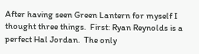After having seen Green Lantern for myself I thought three things.  First: Ryan Reynolds is a perfect Hal Jordan.  The only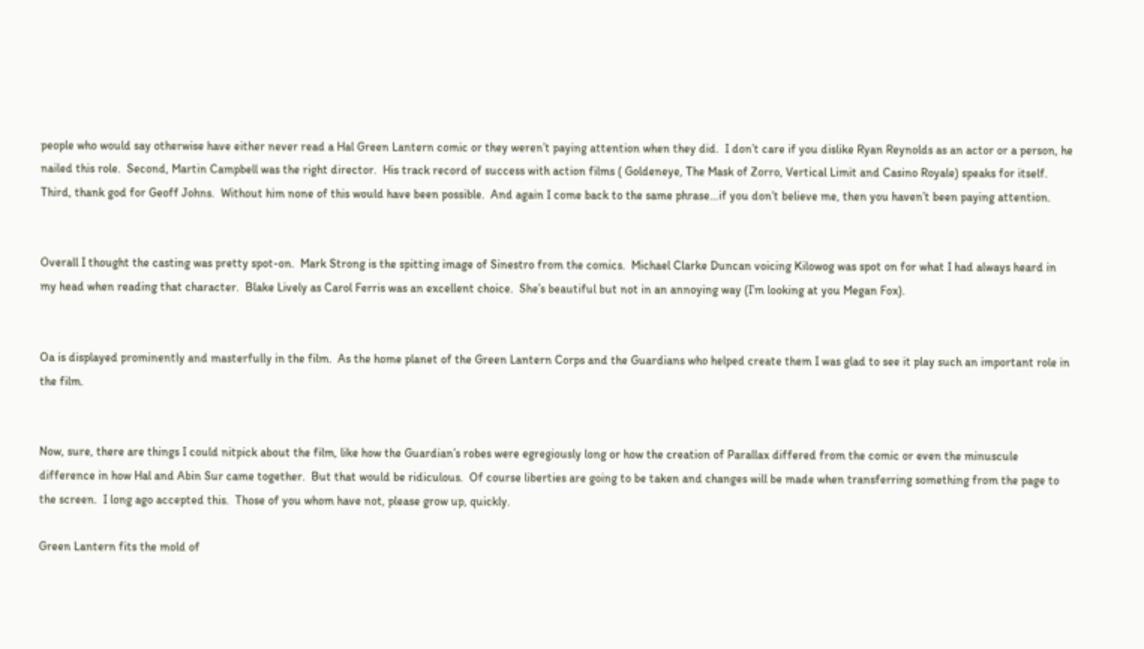people who would say otherwise have either never read a Hal Green Lantern comic or they weren’t paying attention when they did.  I don’t care if you dislike Ryan Reynolds as an actor or a person, he nailed this role.  Second, Martin Campbell was the right director.  His track record of success with action films ( Goldeneye, The Mask of Zorro, Vertical Limit and Casino Royale) speaks for itself.  Third, thank god for Geoff Johns.  Without him none of this would have been possible.  And again I come back to the same phrase…if you don’t believe me, then you haven’t been paying attention.


Overall I thought the casting was pretty spot-on.  Mark Strong is the spitting image of Sinestro from the comics.  Michael Clarke Duncan voicing Kilowog was spot on for what I had always heard in my head when reading that character.  Blake Lively as Carol Ferris was an excellent choice.  She’s beautiful but not in an annoying way (I’m looking at you Megan Fox).


Oa is displayed prominently and masterfully in the film.  As the home planet of the Green Lantern Corps and the Guardians who helped create them I was glad to see it play such an important role in the film.


Now, sure, there are things I could nitpick about the film, like how the Guardian’s robes were egregiously long or how the creation of Parallax differed from the comic or even the minuscule difference in how Hal and Abin Sur came together.  But that would be ridiculous.  Of course liberties are going to be taken and changes will be made when transferring something from the page to the screen.  I long ago accepted this.  Those of you whom have not, please grow up, quickly.

Green Lantern fits the mold of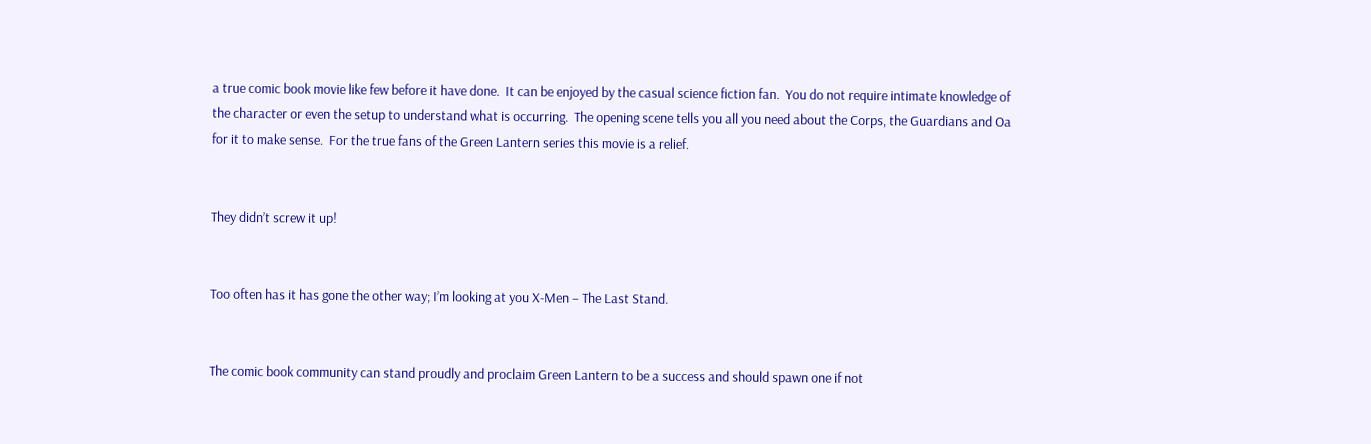a true comic book movie like few before it have done.  It can be enjoyed by the casual science fiction fan.  You do not require intimate knowledge of the character or even the setup to understand what is occurring.  The opening scene tells you all you need about the Corps, the Guardians and Oa for it to make sense.  For the true fans of the Green Lantern series this movie is a relief.


They didn’t screw it up!


Too often has it has gone the other way; I’m looking at you X-Men – The Last Stand.


The comic book community can stand proudly and proclaim Green Lantern to be a success and should spawn one if not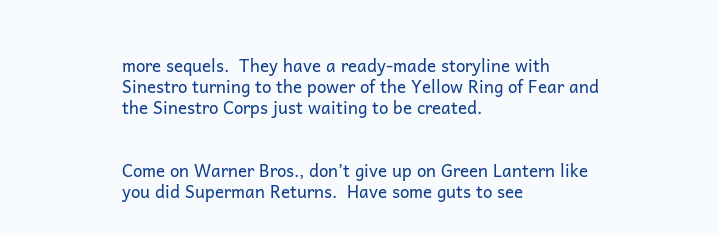more sequels.  They have a ready-made storyline with Sinestro turning to the power of the Yellow Ring of Fear and the Sinestro Corps just waiting to be created.


Come on Warner Bros., don’t give up on Green Lantern like you did Superman Returns.  Have some guts to see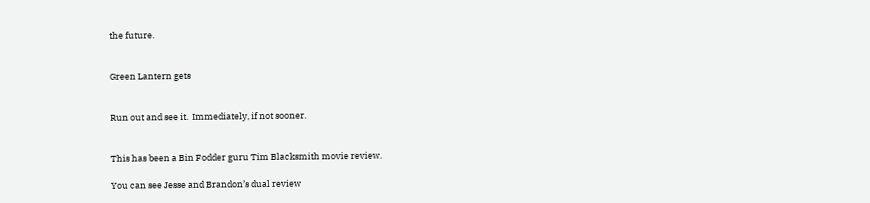the future.


Green Lantern gets


Run out and see it.  Immediately, if not sooner.


This has been a Bin Fodder guru Tim Blacksmith movie review.

You can see Jesse and Brandon’s dual review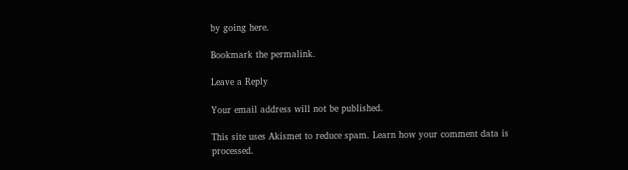by going here.

Bookmark the permalink.

Leave a Reply

Your email address will not be published.

This site uses Akismet to reduce spam. Learn how your comment data is processed.